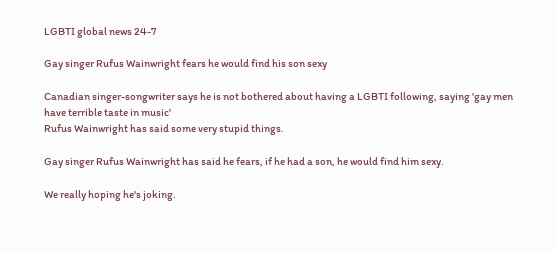LGBTI global news 24-7

Gay singer Rufus Wainwright fears he would find his son sexy

Canadian singer-songwriter says he is not bothered about having a LGBTI following, saying 'gay men have terrible taste in music'
Rufus Wainwright has said some very stupid things.

Gay singer Rufus Wainwright has said he fears, if he had a son, he would find him sexy.

We really hoping he's joking.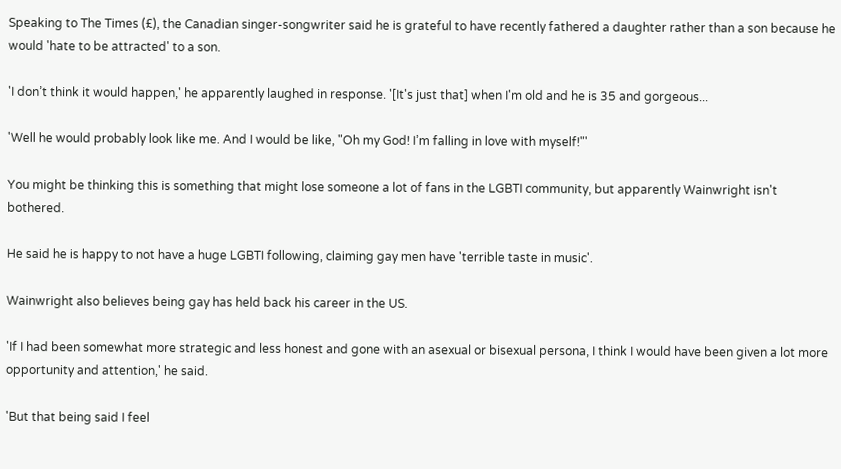Speaking to The Times (£), the Canadian singer-songwriter said he is grateful to have recently fathered a daughter rather than a son because he would 'hate to be attracted' to a son.

'I don’t think it would happen,' he apparently laughed in response. '[It's just that] when I'm old and he is 35 and gorgeous...

'Well he would probably look like me. And I would be like, "Oh my God! I’m falling in love with myself!"'

You might be thinking this is something that might lose someone a lot of fans in the LGBTI community, but apparently Wainwright isn't bothered.

He said he is happy to not have a huge LGBTI following, claiming gay men have 'terrible taste in music'.

Wainwright also believes being gay has held back his career in the US.

'If I had been somewhat more strategic and less honest and gone with an asexual or bisexual persona, I think I would have been given a lot more opportunity and attention,' he said.

'But that being said I feel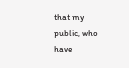that my public, who have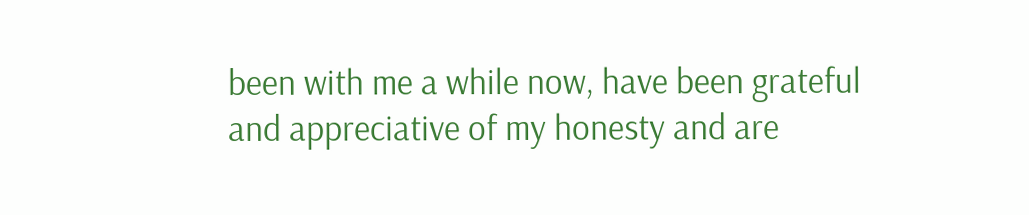been with me a while now, have been grateful and appreciative of my honesty and are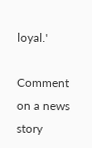loyal.'

Comment on a news story